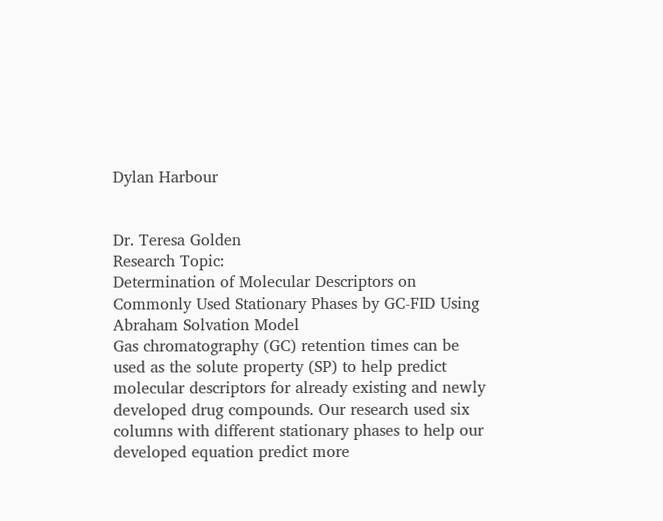Dylan Harbour


Dr. Teresa Golden
Research Topic:
Determination of Molecular Descriptors on Commonly Used Stationary Phases by GC-FID Using Abraham Solvation Model
Gas chromatography (GC) retention times can be used as the solute property (SP) to help predict molecular descriptors for already existing and newly developed drug compounds. Our research used six columns with different stationary phases to help our developed equation predict more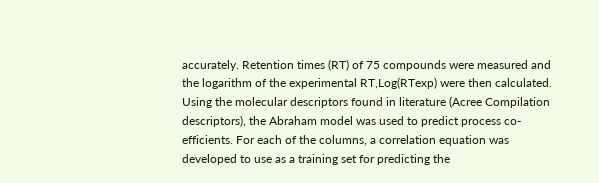accurately. Retention times (RT) of 75 compounds were measured and the logarithm of the experimental RT,Log(RTexp) were then calculated. Using the molecular descriptors found in literature (Acree Compilation descriptors), the Abraham model was used to predict process co-efficients. For each of the columns, a correlation equation was developed to use as a training set for predicting the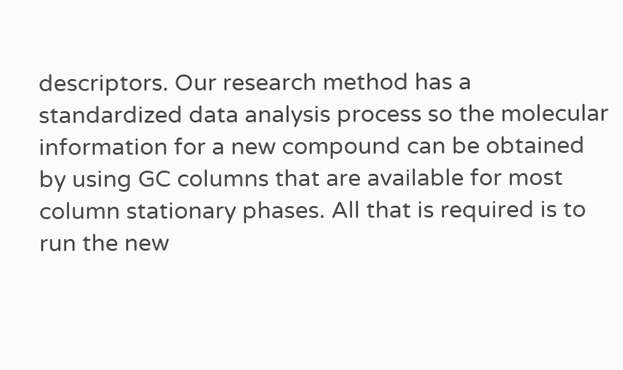descriptors. Our research method has a standardized data analysis process so the molecular information for a new compound can be obtained by using GC columns that are available for most column stationary phases. All that is required is to run the new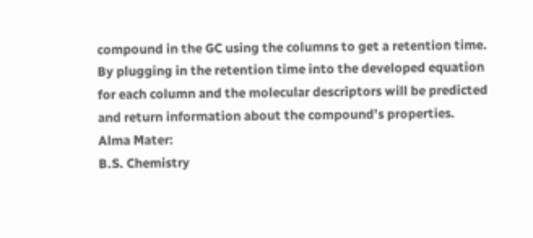compound in the GC using the columns to get a retention time. By plugging in the retention time into the developed equation for each column and the molecular descriptors will be predicted and return information about the compound’s properties.
Alma Mater:
B.S. Chemistry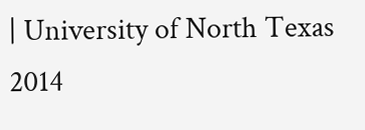| University of North Texas 2014